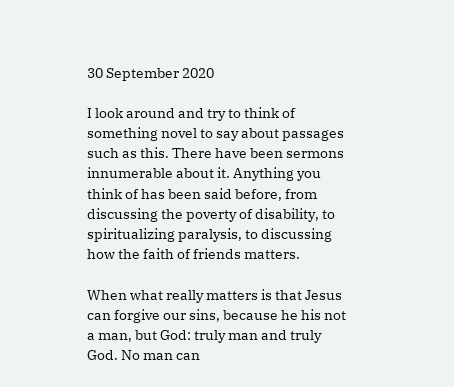30 September 2020

I look around and try to think of something novel to say about passages such as this. There have been sermons innumerable about it. Anything you think of has been said before, from discussing the poverty of disability, to spiritualizing paralysis, to discussing how the faith of friends matters.

When what really matters is that Jesus can forgive our sins, because he his not a man, but God: truly man and truly God. No man can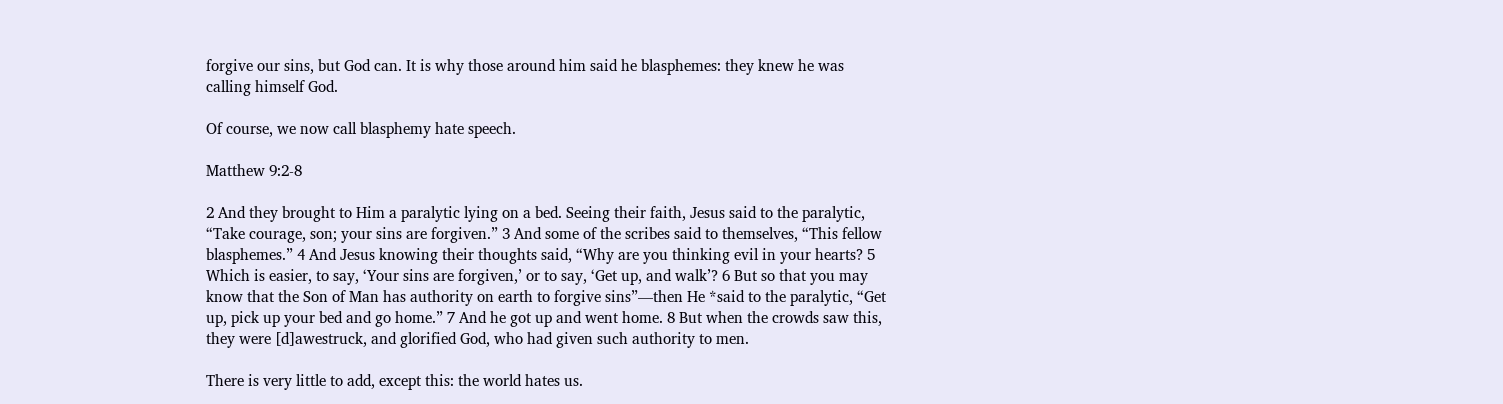forgive our sins, but God can. It is why those around him said he blasphemes: they knew he was calling himself God.

Of course, we now call blasphemy hate speech.

Matthew 9:2-8

2 And they brought to Him a paralytic lying on a bed. Seeing their faith, Jesus said to the paralytic, “Take courage, son; your sins are forgiven.” 3 And some of the scribes said to themselves, “This fellow blasphemes.” 4 And Jesus knowing their thoughts said, “Why are you thinking evil in your hearts? 5 Which is easier, to say, ‘Your sins are forgiven,’ or to say, ‘Get up, and walk’? 6 But so that you may know that the Son of Man has authority on earth to forgive sins”—then He *said to the paralytic, “Get up, pick up your bed and go home.” 7 And he got up and went home. 8 But when the crowds saw this, they were [d]awestruck, and glorified God, who had given such authority to men.

There is very little to add, except this: the world hates us.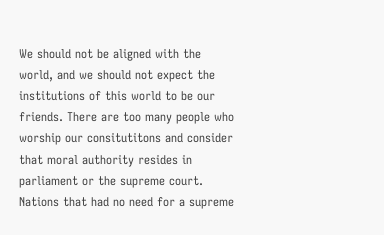We should not be aligned with the world, and we should not expect the institutions of this world to be our friends. There are too many people who worship our consitutitons and consider that moral authority resides in parliament or the supreme court. Nations that had no need for a supreme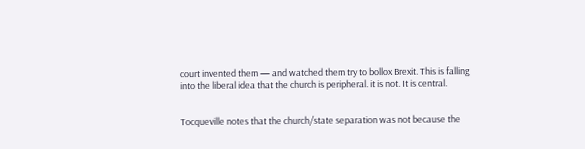court invented them — and watched them try to bollox Brexit. This is falling into the liberal idea that the church is peripheral. it is not. It is central.


Tocqueville notes that the church/state separation was not because the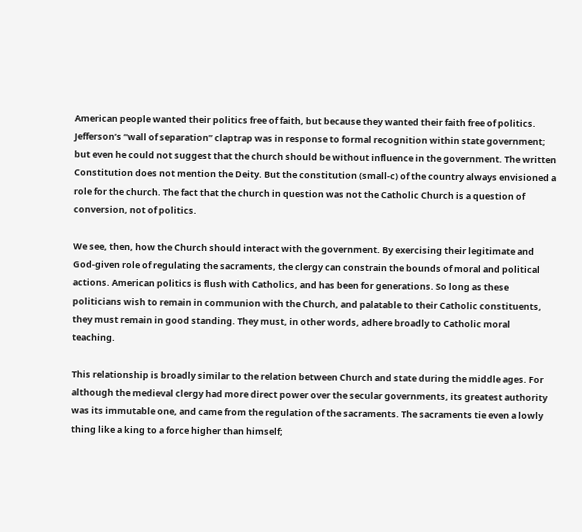American people wanted their politics free of faith, but because they wanted their faith free of politics. Jefferson’s “wall of separation” claptrap was in response to formal recognition within state government; but even he could not suggest that the church should be without influence in the government. The written Constitution does not mention the Deity. But the constitution (small-c) of the country always envisioned a role for the church. The fact that the church in question was not the Catholic Church is a question of conversion, not of politics.

We see, then, how the Church should interact with the government. By exercising their legitimate and God-given role of regulating the sacraments, the clergy can constrain the bounds of moral and political actions. American politics is flush with Catholics, and has been for generations. So long as these politicians wish to remain in communion with the Church, and palatable to their Catholic constituents, they must remain in good standing. They must, in other words, adhere broadly to Catholic moral teaching.

This relationship is broadly similar to the relation between Church and state during the middle ages. For although the medieval clergy had more direct power over the secular governments, its greatest authority was its immutable one, and came from the regulation of the sacraments. The sacraments tie even a lowly thing like a king to a force higher than himself;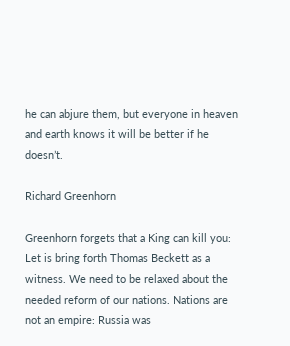he can abjure them, but everyone in heaven and earth knows it will be better if he doesn’t.

Richard Greenhorn

Greenhorn forgets that a King can kill you: Let is bring forth Thomas Beckett as a witness. We need to be relaxed about the needed reform of our nations. Nations are not an empire: Russia was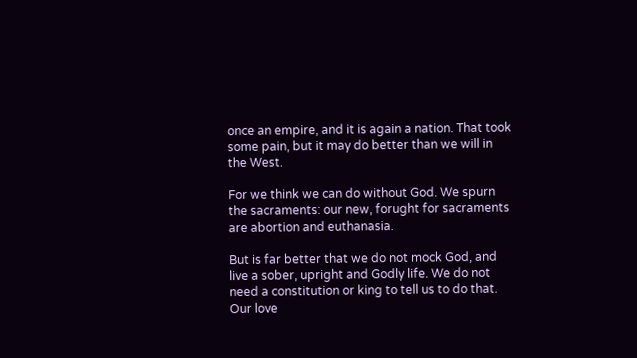once an empire, and it is again a nation. That took some pain, but it may do better than we will in the West.

For we think we can do without God. We spurn the sacraments: our new, forught for sacraments are abortion and euthanasia.

But is far better that we do not mock God, and live a sober, upright and Godly life. We do not need a constitution or king to tell us to do that. Our love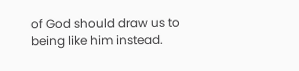of God should draw us to being like him instead.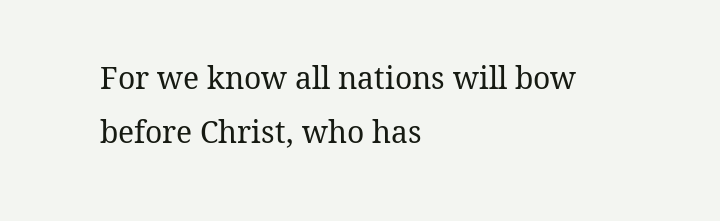For we know all nations will bow before Christ, who has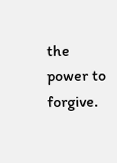the power to forgive.